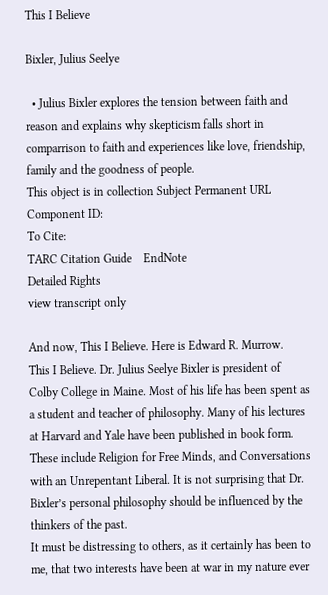This I Believe

Bixler, Julius Seelye

  • Julius Bixler explores the tension between faith and reason and explains why skepticism falls short in comparrison to faith and experiences like love, friendship, family and the goodness of people.
This object is in collection Subject Permanent URL
Component ID:
To Cite:
TARC Citation Guide    EndNote
Detailed Rights
view transcript only

And now, This I Believe. Here is Edward R. Murrow.
This I Believe. Dr. Julius Seelye Bixler is president of Colby College in Maine. Most of his life has been spent as a student and teacher of philosophy. Many of his lectures at Harvard and Yale have been published in book form. These include Religion for Free Minds, and Conversations with an Unrepentant Liberal. It is not surprising that Dr. Bixler’s personal philosophy should be influenced by the thinkers of the past.
It must be distressing to others, as it certainly has been to me, that two interests have been at war in my nature ever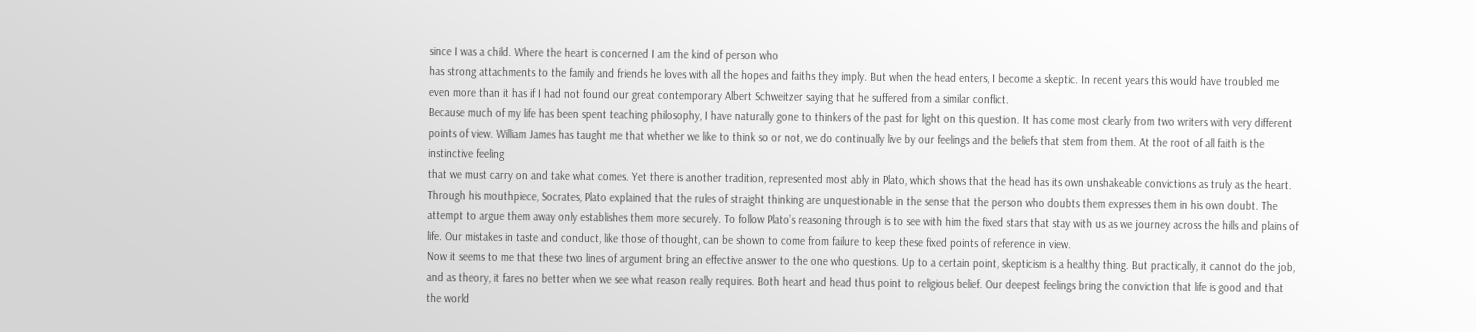since I was a child. Where the heart is concerned I am the kind of person who
has strong attachments to the family and friends he loves with all the hopes and faiths they imply. But when the head enters, I become a skeptic. In recent years this would have troubled me even more than it has if I had not found our great contemporary Albert Schweitzer saying that he suffered from a similar conflict.
Because much of my life has been spent teaching philosophy, I have naturally gone to thinkers of the past for light on this question. It has come most clearly from two writers with very different points of view. William James has taught me that whether we like to think so or not, we do continually live by our feelings and the beliefs that stem from them. At the root of all faith is the instinctive feeling
that we must carry on and take what comes. Yet there is another tradition, represented most ably in Plato, which shows that the head has its own unshakeable convictions as truly as the heart. Through his mouthpiece, Socrates, Plato explained that the rules of straight thinking are unquestionable in the sense that the person who doubts them expresses them in his own doubt. The attempt to argue them away only establishes them more securely. To follow Plato’s reasoning through is to see with him the fixed stars that stay with us as we journey across the hills and plains of life. Our mistakes in taste and conduct, like those of thought, can be shown to come from failure to keep these fixed points of reference in view.
Now it seems to me that these two lines of argument bring an effective answer to the one who questions. Up to a certain point, skepticism is a healthy thing. But practically, it cannot do the job, and as theory, it fares no better when we see what reason really requires. Both heart and head thus point to religious belief. Our deepest feelings bring the conviction that life is good and that the world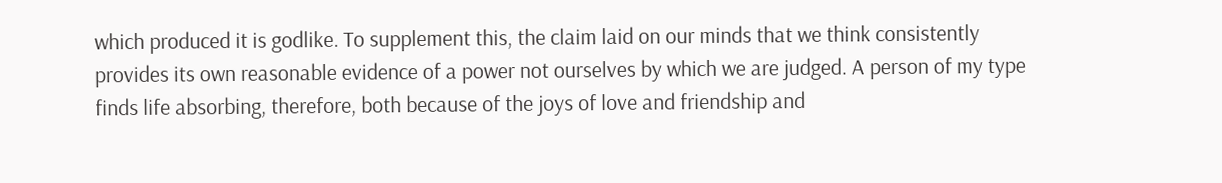which produced it is godlike. To supplement this, the claim laid on our minds that we think consistently provides its own reasonable evidence of a power not ourselves by which we are judged. A person of my type finds life absorbing, therefore, both because of the joys of love and friendship and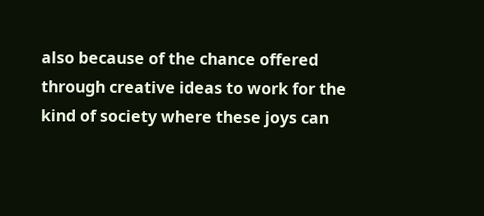also because of the chance offered through creative ideas to work for the kind of society where these joys can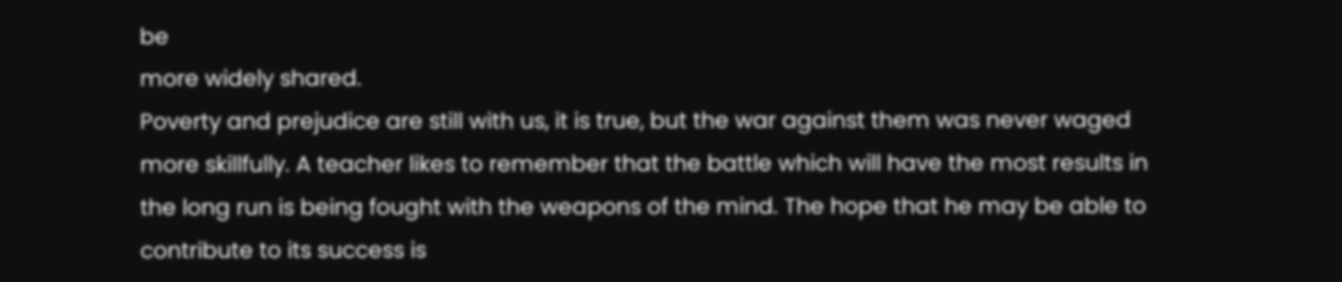be
more widely shared.
Poverty and prejudice are still with us, it is true, but the war against them was never waged more skillfully. A teacher likes to remember that the battle which will have the most results in the long run is being fought with the weapons of the mind. The hope that he may be able to contribute to its success is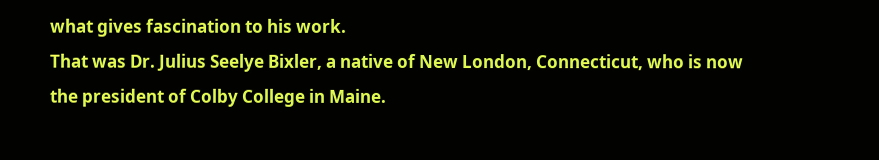what gives fascination to his work.
That was Dr. Julius Seelye Bixler, a native of New London, Connecticut, who is now the president of Colby College in Maine.